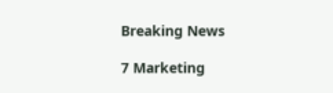Breaking News

7 Marketing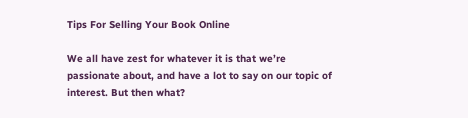Tips For Selling Your Book Online

We all have zest for whatever it is that we’re passionate about, and have a lot to say on our topic of interest. But then what?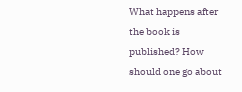What happens after the book is published? How should one go about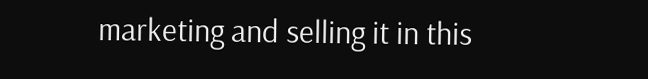marketing and selling it in this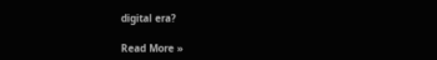digital era?

Read More »